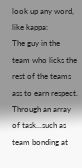look up any word, like kappa:
The guy in the team who licks the rest of the teams ass to earn respect. Through an array of task...such as team bonding at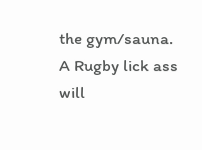the gym/sauna.
A Rugby lick ass will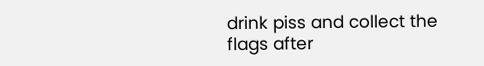drink piss and collect the flags after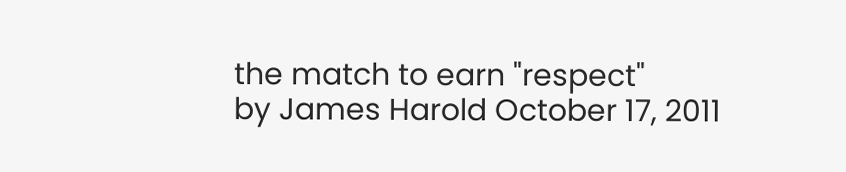the match to earn "respect"
by James Harold October 17, 2011